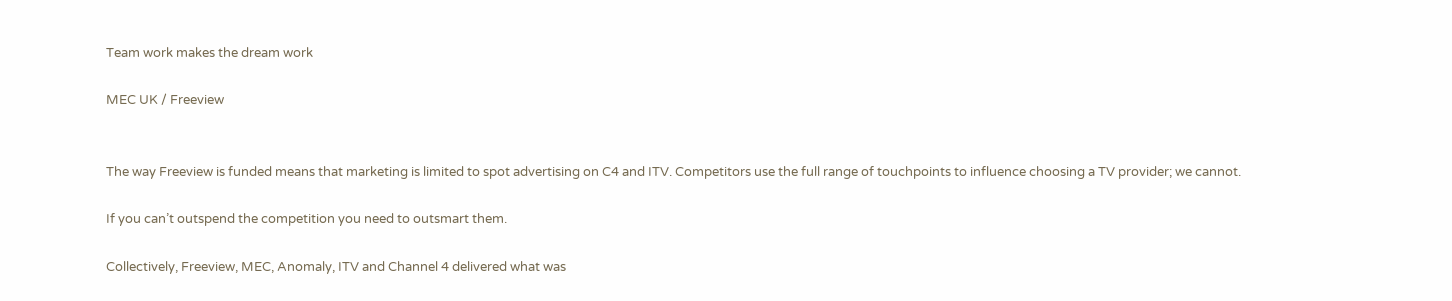Team work makes the dream work

MEC UK / Freeview


The way Freeview is funded means that marketing is limited to spot advertising on C4 and ITV. Competitors use the full range of touchpoints to influence choosing a TV provider; we cannot.

If you can’t outspend the competition you need to outsmart them.

Collectively, Freeview, MEC, Anomaly, ITV and Channel 4 delivered what was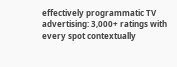effectively programmatic TV advertising: 3,000+ ratings with every spot contextually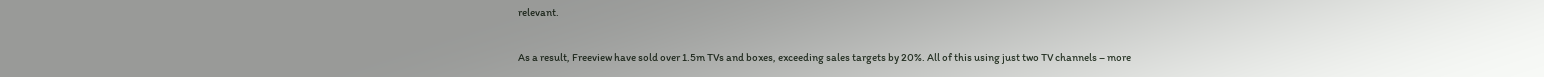relevant.

As a result, Freeview have sold over 1.5m TVs and boxes, exceeding sales targets by 20%. All of this using just two TV channels – more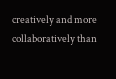creatively and more collaboratively than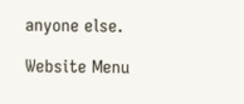anyone else.

Website Menu